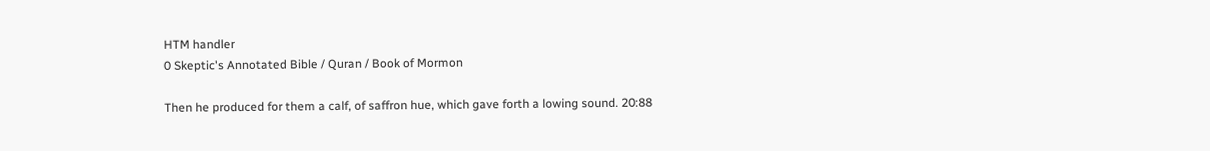HTM handler
0 Skeptic's Annotated Bible / Quran / Book of Mormon

Then he produced for them a calf, of saffron hue, which gave forth a lowing sound. 20:88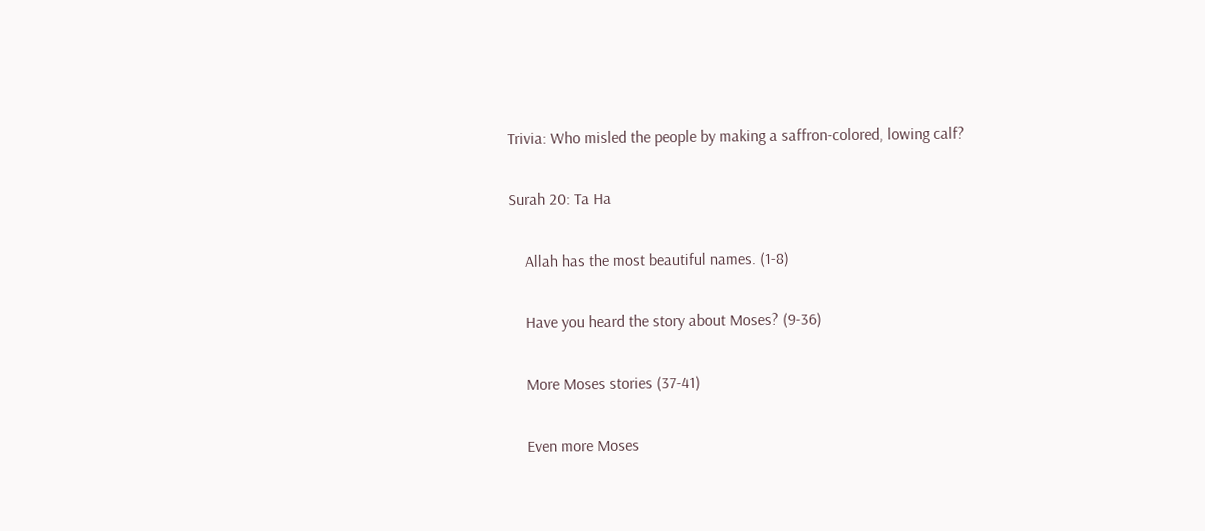Trivia: Who misled the people by making a saffron-colored, lowing calf?

Surah 20: Ta Ha

    Allah has the most beautiful names. (1-8)

    Have you heard the story about Moses? (9-36)

    More Moses stories (37-41)

    Even more Moses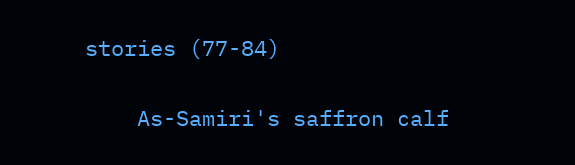stories (77-84)

    As-Samiri's saffron calf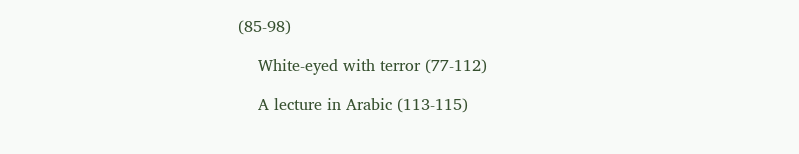(85-98)

    White-eyed with terror (77-112)

    A lecture in Arabic (113-115)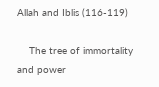Allah and Iblis (116-119)

    The tree of immortality and power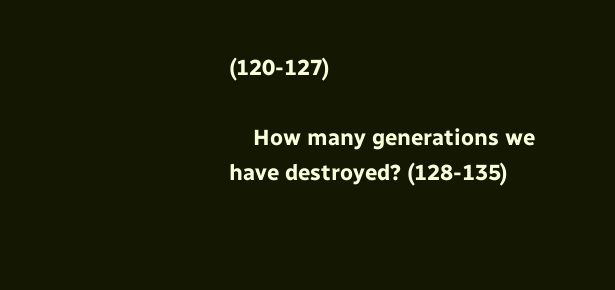(120-127)

    How many generations we have destroyed? (128-135)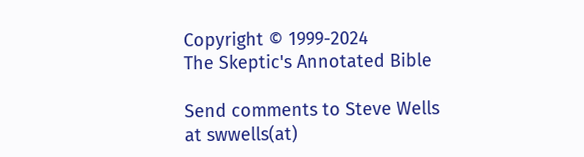Copyright © 1999-2024
The Skeptic's Annotated Bible

Send comments to Steve Wells
at swwells(at)